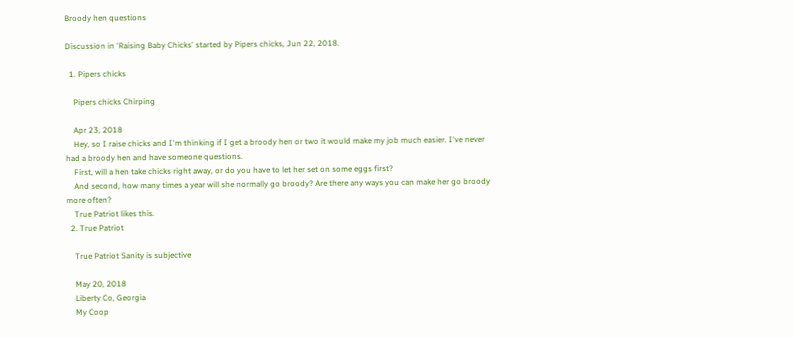Broody hen questions

Discussion in 'Raising Baby Chicks' started by Pipers chicks, Jun 22, 2018.

  1. Pipers chicks

    Pipers chicks Chirping

    Apr 23, 2018
    Hey, so I raise chicks and I'm thinking if I get a broody hen or two it would make my job much easier. I've never had a broody hen and have someone questions.
    First, will a hen take chicks right away, or do you have to let her set on some eggs first?
    And second, how many times a year will she normally go broody? Are there any ways you can make her go broody more often?
    True Patriot likes this.
  2. True Patriot

    True Patriot Sanity is subjective

    May 20, 2018
    Liberty Co, Georgia
    My Coop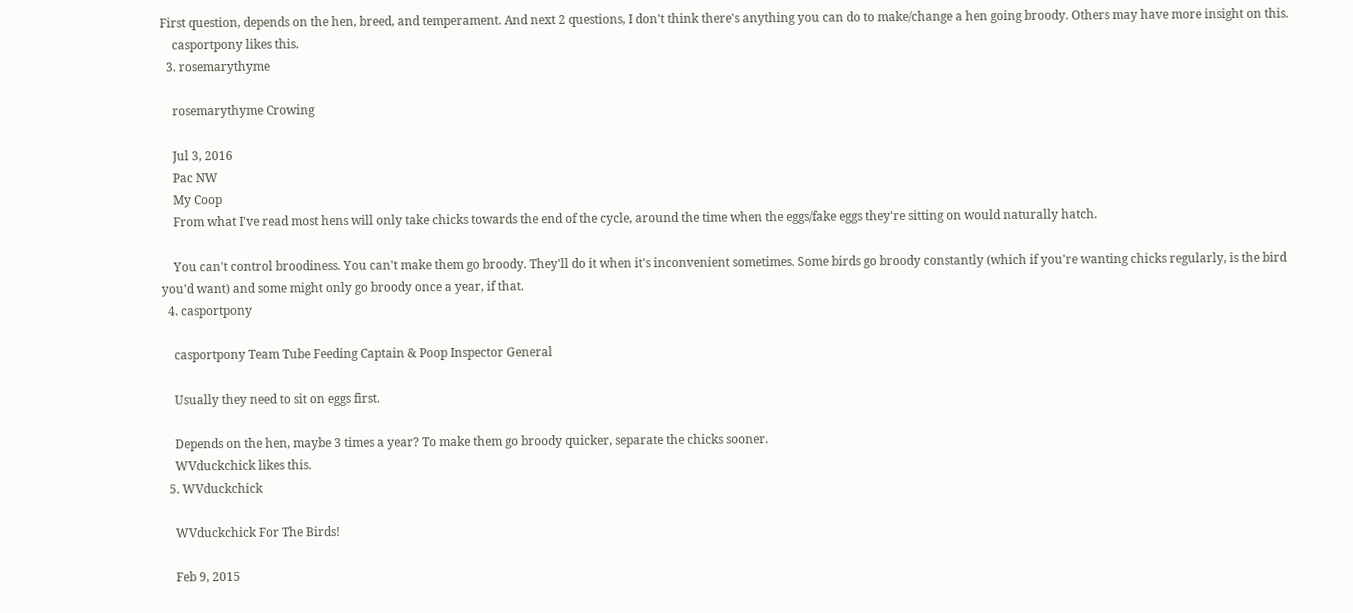First question, depends on the hen, breed, and temperament. And next 2 questions, I don't think there's anything you can do to make/change a hen going broody. Others may have more insight on this.
    casportpony likes this.
  3. rosemarythyme

    rosemarythyme Crowing

    Jul 3, 2016
    Pac NW
    My Coop
    From what I've read most hens will only take chicks towards the end of the cycle, around the time when the eggs/fake eggs they're sitting on would naturally hatch.

    You can't control broodiness. You can't make them go broody. They'll do it when it's inconvenient sometimes. Some birds go broody constantly (which if you're wanting chicks regularly, is the bird you'd want) and some might only go broody once a year, if that.
  4. casportpony

    casportpony Team Tube Feeding Captain & Poop Inspector General

    Usually they need to sit on eggs first.

    Depends on the hen, maybe 3 times a year? To make them go broody quicker, separate the chicks sooner.
    WVduckchick likes this.
  5. WVduckchick

    WVduckchick For The Birds!

    Feb 9, 2015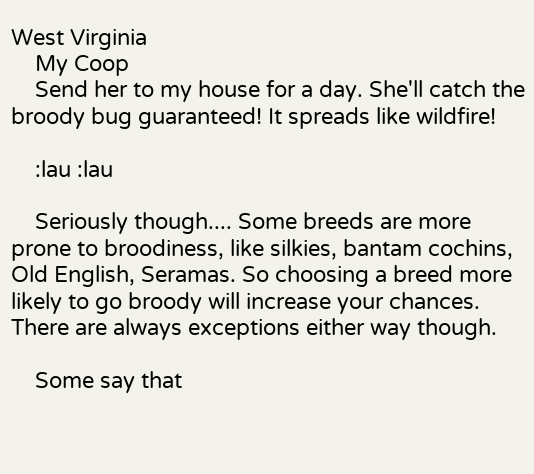West Virginia
    My Coop
    Send her to my house for a day. She'll catch the broody bug guaranteed! It spreads like wildfire!

    :lau :lau

    Seriously though.... Some breeds are more prone to broodiness, like silkies, bantam cochins, Old English, Seramas. So choosing a breed more likely to go broody will increase your chances. There are always exceptions either way though.

    Some say that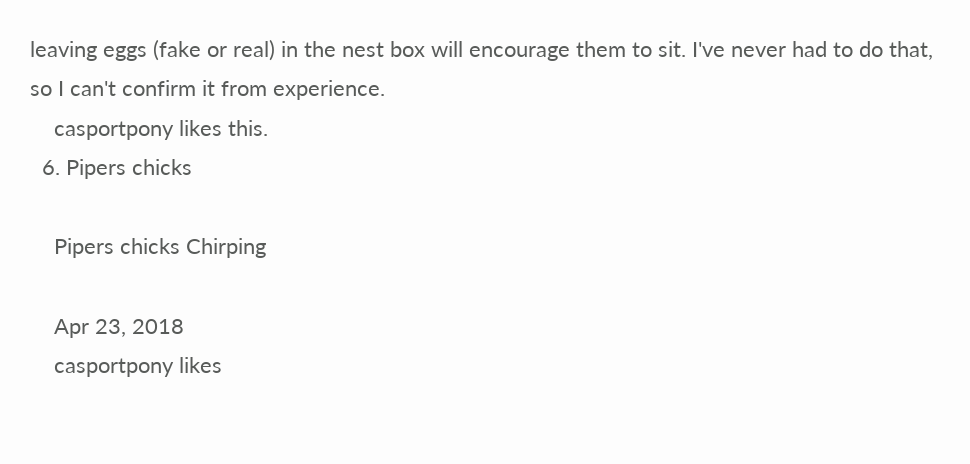leaving eggs (fake or real) in the nest box will encourage them to sit. I've never had to do that, so I can't confirm it from experience.
    casportpony likes this.
  6. Pipers chicks

    Pipers chicks Chirping

    Apr 23, 2018
    casportpony likes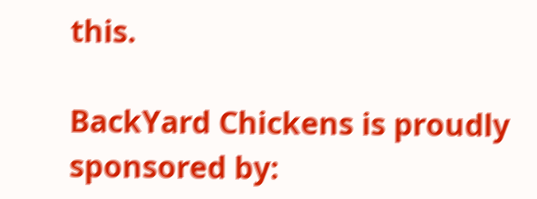this.

BackYard Chickens is proudly sponsored by: